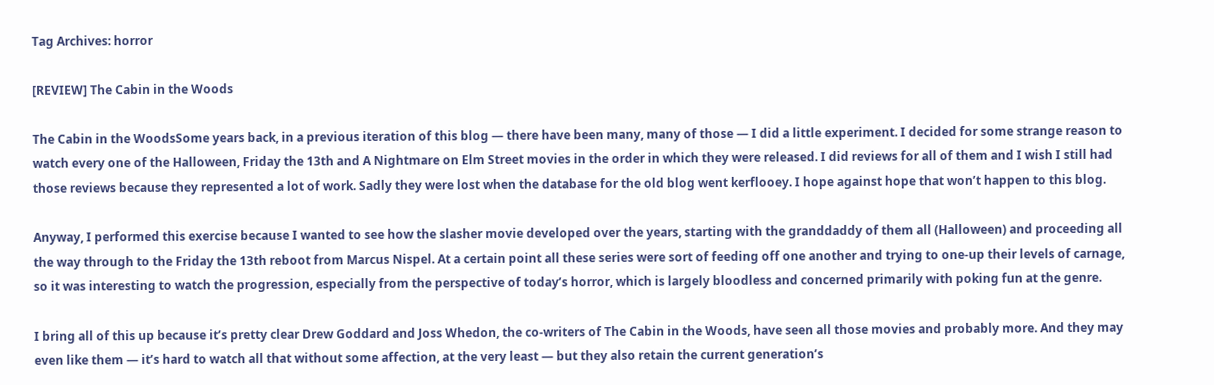Tag Archives: horror

[REVIEW] The Cabin in the Woods

The Cabin in the WoodsSome years back, in a previous iteration of this blog — there have been many, many of those — I did a little experiment. I decided for some strange reason to watch every one of the Halloween, Friday the 13th and A Nightmare on Elm Street movies in the order in which they were released. I did reviews for all of them and I wish I still had those reviews because they represented a lot of work. Sadly they were lost when the database for the old blog went kerflooey. I hope against hope that won’t happen to this blog.

Anyway, I performed this exercise because I wanted to see how the slasher movie developed over the years, starting with the granddaddy of them all (Halloween) and proceeding all the way through to the Friday the 13th reboot from Marcus Nispel. At a certain point all these series were sort of feeding off one another and trying to one-up their levels of carnage, so it was interesting to watch the progression, especially from the perspective of today’s horror, which is largely bloodless and concerned primarily with poking fun at the genre.

I bring all of this up because it’s pretty clear Drew Goddard and Joss Whedon, the co-writers of The Cabin in the Woods, have seen all those movies and probably more. And they may even like them — it’s hard to watch all that without some affection, at the very least — but they also retain the current generation’s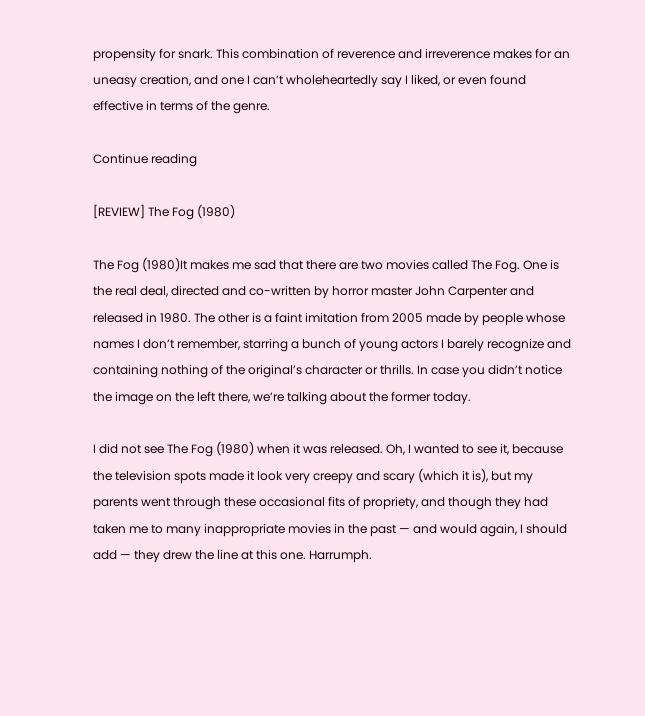propensity for snark. This combination of reverence and irreverence makes for an uneasy creation, and one I can’t wholeheartedly say I liked, or even found effective in terms of the genre.

Continue reading

[REVIEW] The Fog (1980)

The Fog (1980)It makes me sad that there are two movies called The Fog. One is the real deal, directed and co-written by horror master John Carpenter and released in 1980. The other is a faint imitation from 2005 made by people whose names I don’t remember, starring a bunch of young actors I barely recognize and containing nothing of the original’s character or thrills. In case you didn’t notice the image on the left there, we’re talking about the former today.

I did not see The Fog (1980) when it was released. Oh, I wanted to see it, because the television spots made it look very creepy and scary (which it is), but my parents went through these occasional fits of propriety, and though they had taken me to many inappropriate movies in the past — and would again, I should add — they drew the line at this one. Harrumph.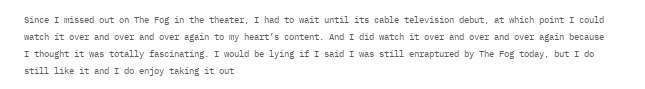Since I missed out on The Fog in the theater, I had to wait until its cable television debut, at which point I could watch it over and over and over again to my heart’s content. And I did watch it over and over and over again because I thought it was totally fascinating. I would be lying if I said I was still enraptured by The Fog today, but I do still like it and I do enjoy taking it out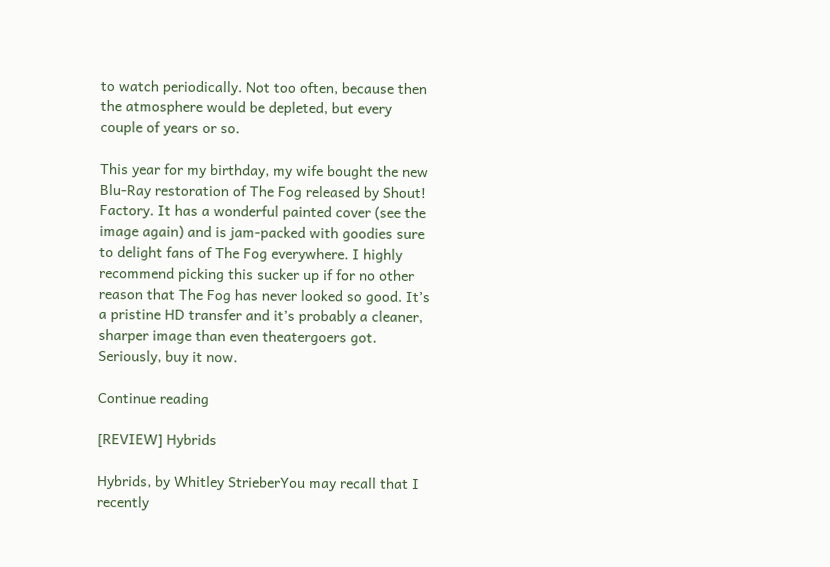to watch periodically. Not too often, because then the atmosphere would be depleted, but every couple of years or so.

This year for my birthday, my wife bought the new Blu-Ray restoration of The Fog released by Shout! Factory. It has a wonderful painted cover (see the image again) and is jam-packed with goodies sure to delight fans of The Fog everywhere. I highly recommend picking this sucker up if for no other reason that The Fog has never looked so good. It’s a pristine HD transfer and it’s probably a cleaner, sharper image than even theatergoers got. Seriously, buy it now.

Continue reading

[REVIEW] Hybrids

Hybrids, by Whitley StrieberYou may recall that I recently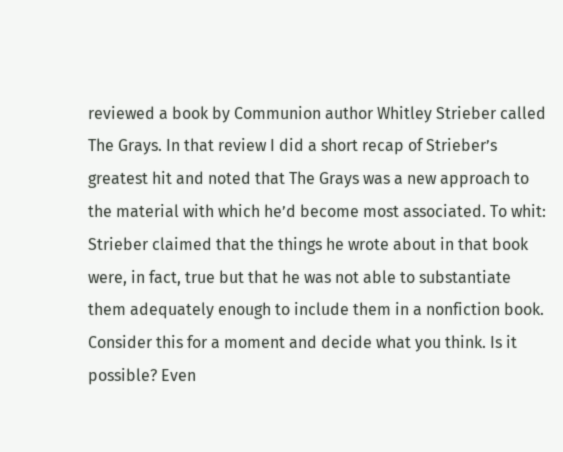reviewed a book by Communion author Whitley Strieber called The Grays. In that review I did a short recap of Strieber’s greatest hit and noted that The Grays was a new approach to the material with which he’d become most associated. To whit: Strieber claimed that the things he wrote about in that book were, in fact, true but that he was not able to substantiate them adequately enough to include them in a nonfiction book. Consider this for a moment and decide what you think. Is it possible? Even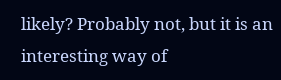likely? Probably not, but it is an interesting way of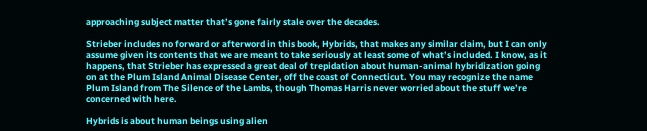approaching subject matter that’s gone fairly stale over the decades.

Strieber includes no forward or afterword in this book, Hybrids, that makes any similar claim, but I can only assume given its contents that we are meant to take seriously at least some of what’s included. I know, as it happens, that Strieber has expressed a great deal of trepidation about human-animal hybridization going on at the Plum Island Animal Disease Center, off the coast of Connecticut. You may recognize the name Plum Island from The Silence of the Lambs, though Thomas Harris never worried about the stuff we’re concerned with here.

Hybrids is about human beings using alien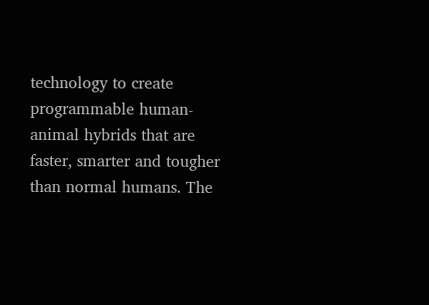technology to create programmable human-animal hybrids that are faster, smarter and tougher than normal humans. The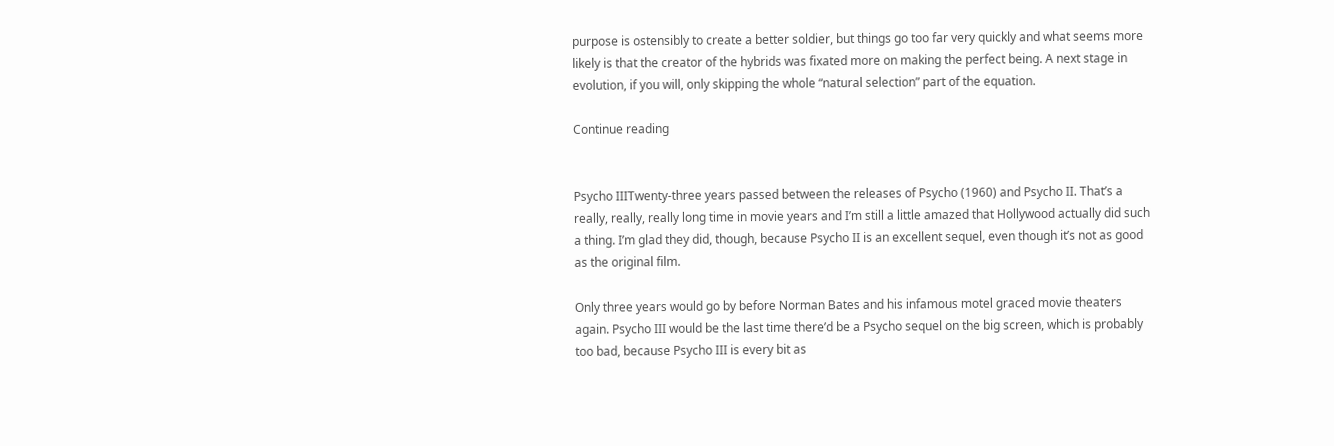purpose is ostensibly to create a better soldier, but things go too far very quickly and what seems more likely is that the creator of the hybrids was fixated more on making the perfect being. A next stage in evolution, if you will, only skipping the whole “natural selection” part of the equation.

Continue reading


Psycho IIITwenty-three years passed between the releases of Psycho (1960) and Psycho II. That’s a really, really, really long time in movie years and I’m still a little amazed that Hollywood actually did such a thing. I’m glad they did, though, because Psycho II is an excellent sequel, even though it’s not as good as the original film.

Only three years would go by before Norman Bates and his infamous motel graced movie theaters again. Psycho III would be the last time there’d be a Psycho sequel on the big screen, which is probably too bad, because Psycho III is every bit as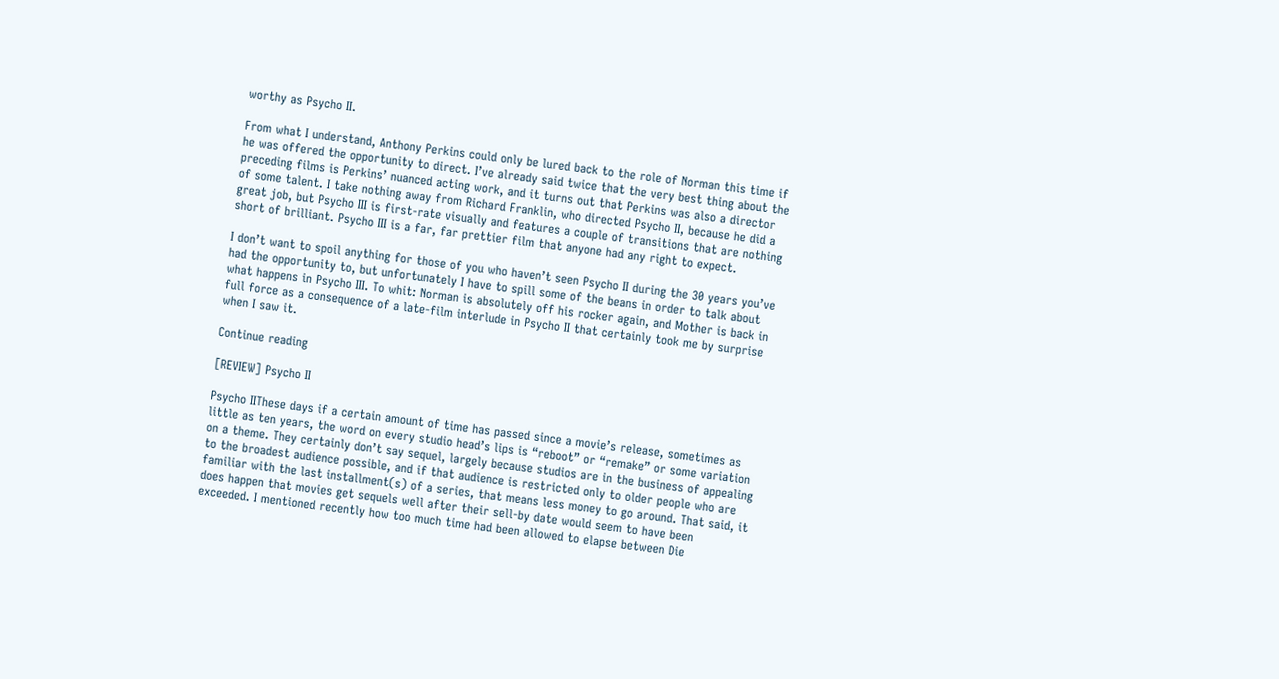worthy as Psycho II.

From what I understand, Anthony Perkins could only be lured back to the role of Norman this time if he was offered the opportunity to direct. I’ve already said twice that the very best thing about the preceding films is Perkins’ nuanced acting work, and it turns out that Perkins was also a director of some talent. I take nothing away from Richard Franklin, who directed Psycho II, because he did a great job, but Psycho III is first-rate visually and features a couple of transitions that are nothing short of brilliant. Psycho III is a far, far prettier film that anyone had any right to expect.

I don’t want to spoil anything for those of you who haven’t seen Psycho II during the 30 years you’ve had the opportunity to, but unfortunately I have to spill some of the beans in order to talk about what happens in Psycho III. To whit: Norman is absolutely off his rocker again, and Mother is back in full force as a consequence of a late-film interlude in Psycho II that certainly took me by surprise when I saw it.

Continue reading

[REVIEW] Psycho II

Psycho IIThese days if a certain amount of time has passed since a movie’s release, sometimes as little as ten years, the word on every studio head’s lips is “reboot” or “remake” or some variation on a theme. They certainly don’t say sequel, largely because studios are in the business of appealing to the broadest audience possible, and if that audience is restricted only to older people who are familiar with the last installment(s) of a series, that means less money to go around. That said, it does happen that movies get sequels well after their sell-by date would seem to have been exceeded. I mentioned recently how too much time had been allowed to elapse between Die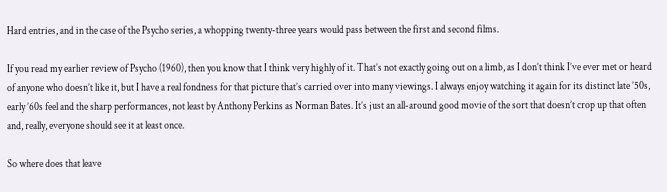Hard entries, and in the case of the Psycho series, a whopping twenty-three years would pass between the first and second films.

If you read my earlier review of Psycho (1960), then you know that I think very highly of it. That’s not exactly going out on a limb, as I don’t think I’ve ever met or heard of anyone who doesn’t like it, but I have a real fondness for that picture that’s carried over into many viewings. I always enjoy watching it again for its distinct late ’50s, early ’60s feel and the sharp performances, not least by Anthony Perkins as Norman Bates. It’s just an all-around good movie of the sort that doesn’t crop up that often and, really, everyone should see it at least once.

So where does that leave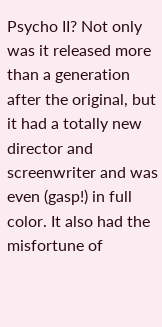Psycho II? Not only was it released more than a generation after the original, but it had a totally new director and screenwriter and was even (gasp!) in full color. It also had the misfortune of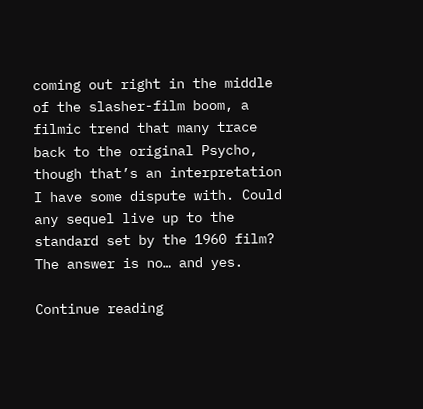coming out right in the middle of the slasher-film boom, a filmic trend that many trace back to the original Psycho, though that’s an interpretation I have some dispute with. Could any sequel live up to the standard set by the 1960 film? The answer is no… and yes.

Continue reading